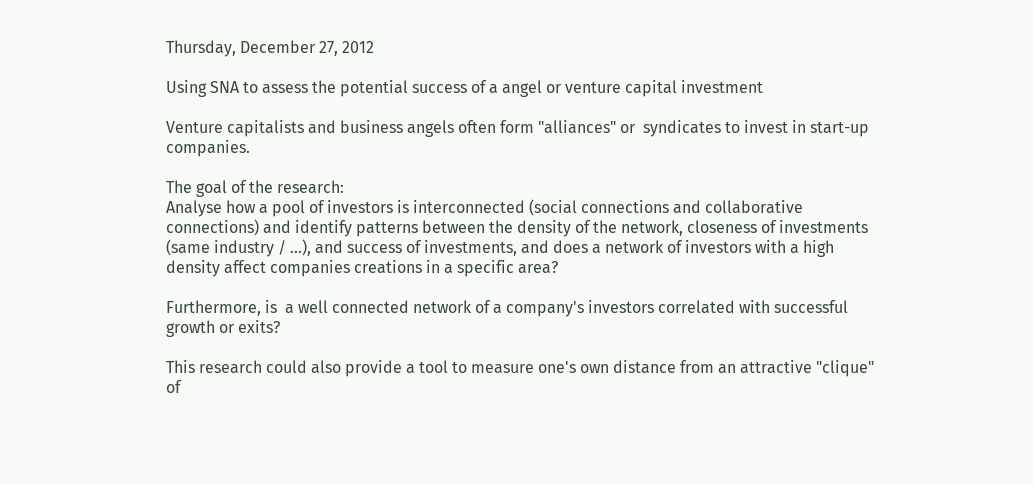Thursday, December 27, 2012

Using SNA to assess the potential success of a angel or venture capital investment

Venture capitalists and business angels often form "alliances" or  syndicates to invest in start-up companies.

The goal of the research:
Analyse how a pool of investors is interconnected (social connections and collaborative connections) and identify patterns between the density of the network, closeness of investments (same industry / ...), and success of investments, and does a network of investors with a high density affect companies creations in a specific area?

Furthermore, is  a well connected network of a company's investors correlated with successful growth or exits?

This research could also provide a tool to measure one's own distance from an attractive "clique" of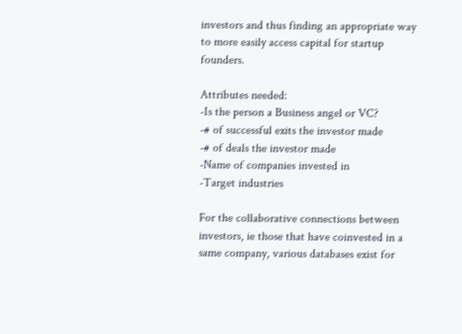investors and thus finding an appropriate way to more easily access capital for startup founders.

Attributes needed:
-Is the person a Business angel or VC?
-# of successful exits the investor made
-# of deals the investor made
-Name of companies invested in
-Target industries

For the collaborative connections between investors, ie those that have coinvested in a same company, various databases exist for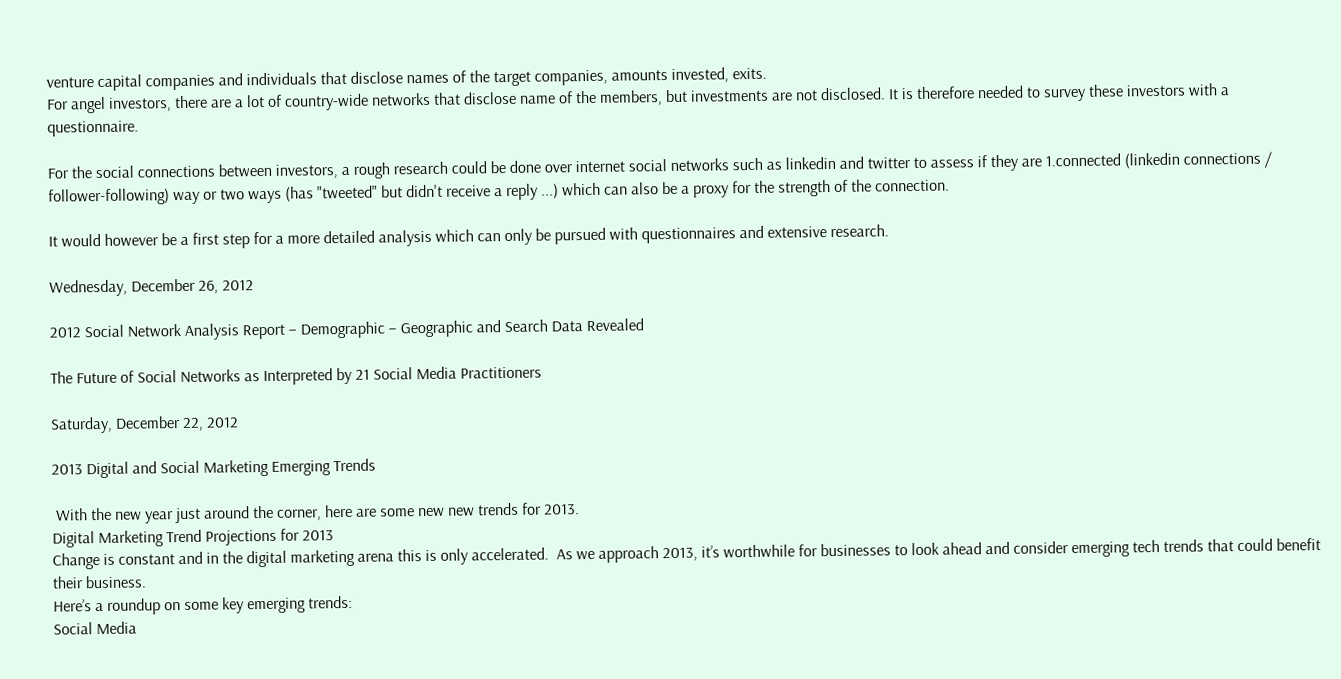venture capital companies and individuals that disclose names of the target companies, amounts invested, exits.
For angel investors, there are a lot of country-wide networks that disclose name of the members, but investments are not disclosed. It is therefore needed to survey these investors with a questionnaire.

For the social connections between investors, a rough research could be done over internet social networks such as linkedin and twitter to assess if they are 1.connected (linkedin connections / follower-following) way or two ways (has "tweeted" but didn't receive a reply ...) which can also be a proxy for the strength of the connection.

It would however be a first step for a more detailed analysis which can only be pursued with questionnaires and extensive research.

Wednesday, December 26, 2012

2012 Social Network Analysis Report – Demographic – Geographic and Search Data Revealed

The Future of Social Networks as Interpreted by 21 Social Media Practitioners

Saturday, December 22, 2012

2013 Digital and Social Marketing Emerging Trends

 With the new year just around the corner, here are some new new trends for 2013.
Digital Marketing Trend Projections for 2013
Change is constant and in the digital marketing arena this is only accelerated.  As we approach 2013, it’s worthwhile for businesses to look ahead and consider emerging tech trends that could benefit their business.
Here’s a roundup on some key emerging trends:
Social Media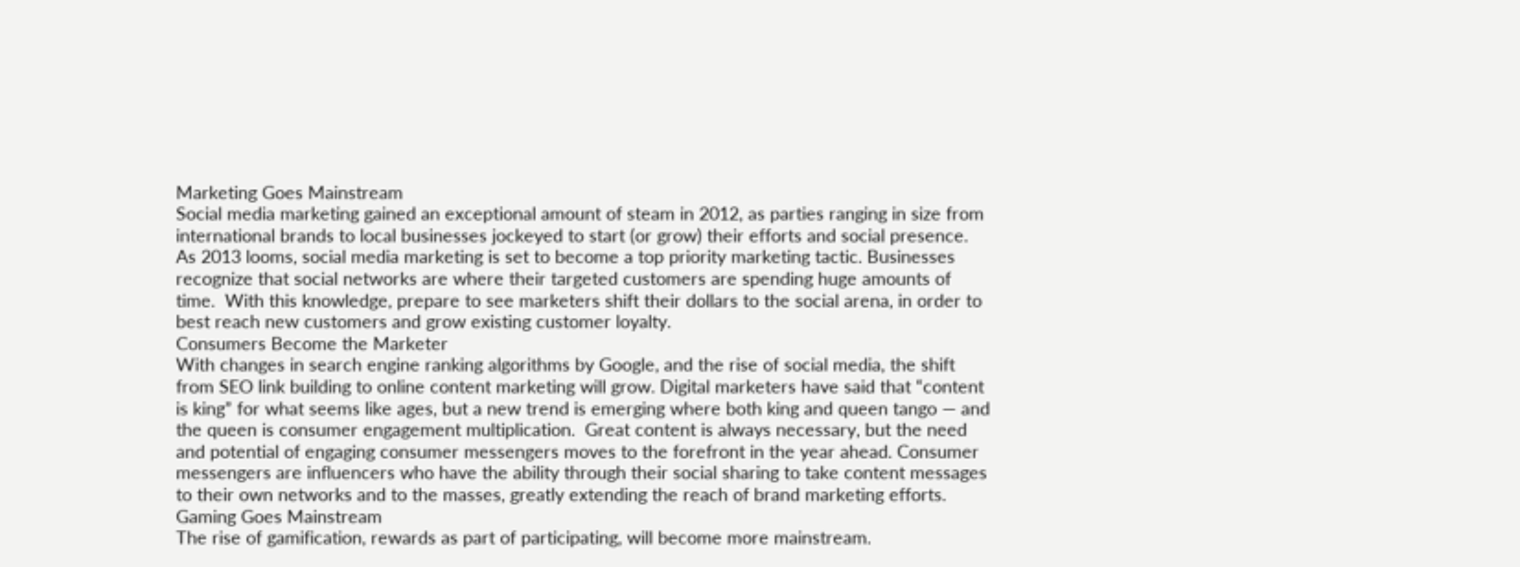Marketing Goes Mainstream
Social media marketing gained an exceptional amount of steam in 2012, as parties ranging in size from international brands to local businesses jockeyed to start (or grow) their efforts and social presence.  As 2013 looms, social media marketing is set to become a top priority marketing tactic. Businesses recognize that social networks are where their targeted customers are spending huge amounts of time.  With this knowledge, prepare to see marketers shift their dollars to the social arena, in order to best reach new customers and grow existing customer loyalty.
Consumers Become the Marketer
With changes in search engine ranking algorithms by Google, and the rise of social media, the shift from SEO link building to online content marketing will grow. Digital marketers have said that “content is king” for what seems like ages, but a new trend is emerging where both king and queen tango — and the queen is consumer engagement multiplication.  Great content is always necessary, but the need and potential of engaging consumer messengers moves to the forefront in the year ahead. Consumer messengers are influencers who have the ability through their social sharing to take content messages to their own networks and to the masses, greatly extending the reach of brand marketing efforts.
Gaming Goes Mainstream
The rise of gamification, rewards as part of participating, will become more mainstream.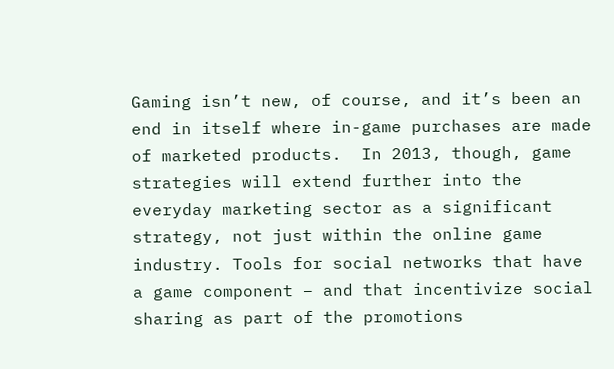Gaming isn’t new, of course, and it’s been an end in itself where in-game purchases are made of marketed products.  In 2013, though, game strategies will extend further into the everyday marketing sector as a significant strategy, not just within the online game industry. Tools for social networks that have a game component – and that incentivize social sharing as part of the promotions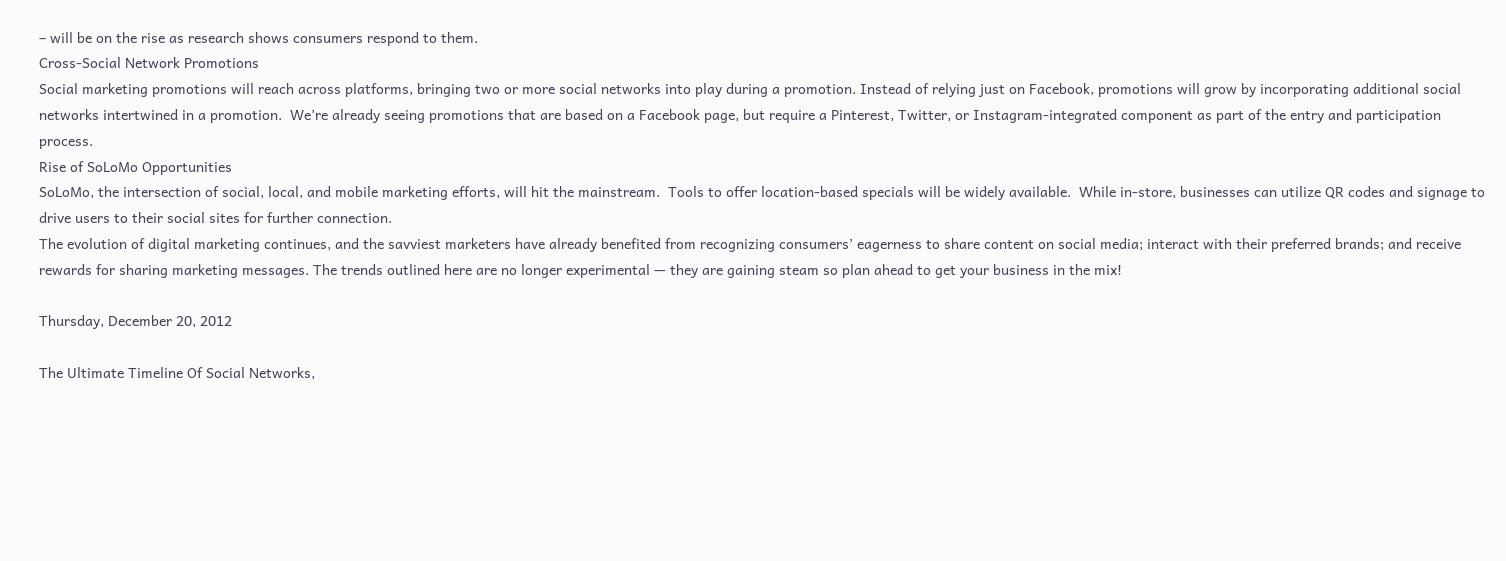– will be on the rise as research shows consumers respond to them.
Cross-Social Network Promotions
Social marketing promotions will reach across platforms, bringing two or more social networks into play during a promotion. Instead of relying just on Facebook, promotions will grow by incorporating additional social networks intertwined in a promotion.  We’re already seeing promotions that are based on a Facebook page, but require a Pinterest, Twitter, or Instagram-integrated component as part of the entry and participation process.
Rise of SoLoMo Opportunities
SoLoMo, the intersection of social, local, and mobile marketing efforts, will hit the mainstream.  Tools to offer location-based specials will be widely available.  While in-store, businesses can utilize QR codes and signage to drive users to their social sites for further connection.
The evolution of digital marketing continues, and the savviest marketers have already benefited from recognizing consumers’ eagerness to share content on social media; interact with their preferred brands; and receive rewards for sharing marketing messages. The trends outlined here are no longer experimental — they are gaining steam so plan ahead to get your business in the mix!

Thursday, December 20, 2012

The Ultimate Timeline Of Social Networks,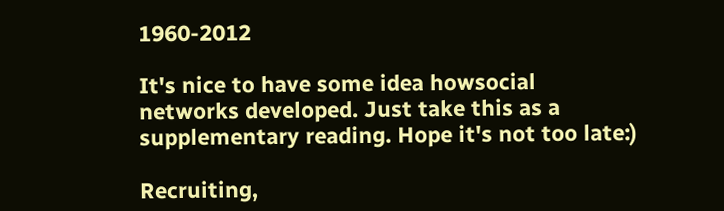1960-2012

It's nice to have some idea howsocial networks developed. Just take this as a supplementary reading. Hope it's not too late:)

Recruiting,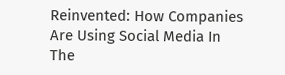Reinvented: How Companies Are Using Social Media In The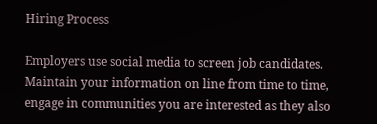Hiring Process

Employers use social media to screen job candidates. Maintain your information on line from time to time, engage in communities you are interested as they also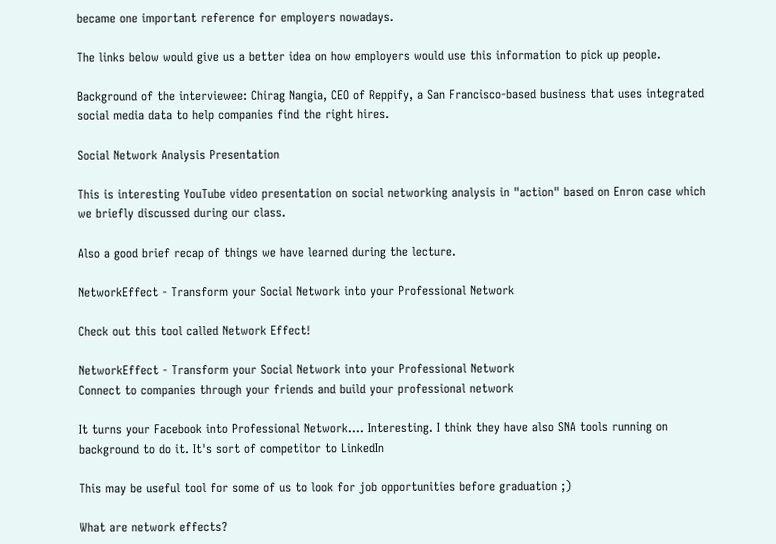became one important reference for employers nowadays.

The links below would give us a better idea on how employers would use this information to pick up people.

Background of the interviewee: Chirag Nangia, CEO of Reppify, a San Francisco-based business that uses integrated social media data to help companies find the right hires.

Social Network Analysis Presentation

This is interesting YouTube video presentation on social networking analysis in "action" based on Enron case which we briefly discussed during our class.

Also a good brief recap of things we have learned during the lecture.

NetworkEffect - Transform your Social Network into your Professional Network

Check out this tool called Network Effect!

NetworkEffect - Transform your Social Network into your Professional Network
Connect to companies through your friends and build your professional network

It turns your Facebook into Professional Network.... Interesting. I think they have also SNA tools running on background to do it. It's sort of competitor to LinkedIn

This may be useful tool for some of us to look for job opportunities before graduation ;)

What are network effects?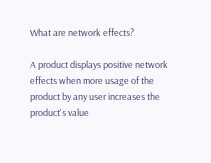What are network effects?

A product displays positive network effects when more usage of the product by any user increases the product's value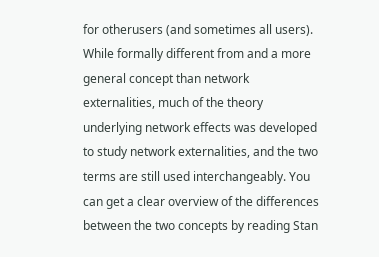for otherusers (and sometimes all users). While formally different from and a more general concept than network externalities, much of the theory underlying network effects was developed to study network externalities, and the two terms are still used interchangeably. You can get a clear overview of the differences between the two concepts by reading Stan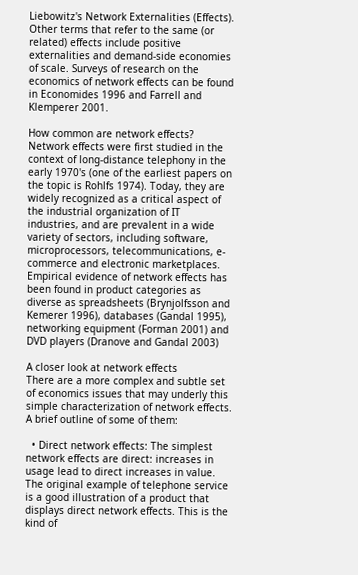Liebowitz's Network Externalities (Effects). Other terms that refer to the same (or related) effects include positive externalities and demand-side economies of scale. Surveys of research on the economics of network effects can be found in Economides 1996 and Farrell and Klemperer 2001.

How common are network effects?
Network effects were first studied in the context of long-distance telephony in the early 1970's (one of the earliest papers on the topic is Rohlfs 1974). Today, they are widely recognized as a critical aspect of the industrial organization of IT industries, and are prevalent in a wide variety of sectors, including software, microprocessors, telecommunications, e-commerce and electronic marketplaces. Empirical evidence of network effects has been found in product categories as diverse as spreadsheets (Brynjolfsson and Kemerer 1996), databases (Gandal 1995), networking equipment (Forman 2001) and DVD players (Dranove and Gandal 2003)

A closer look at network effects
There are a more complex and subtle set of economics issues that may underly this simple characterization of network effects. A brief outline of some of them:

  • Direct network effects: The simplest network effects are direct: increases in usage lead to direct increases in value. The original example of telephone service is a good illustration of a product that displays direct network effects. This is the kind of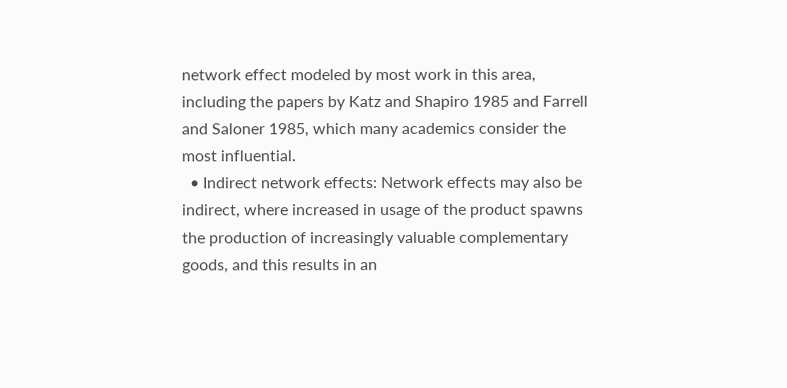network effect modeled by most work in this area, including the papers by Katz and Shapiro 1985 and Farrell and Saloner 1985, which many academics consider the most influential.
  • Indirect network effects: Network effects may also be indirect, where increased in usage of the product spawns the production of increasingly valuable complementary goods, and this results in an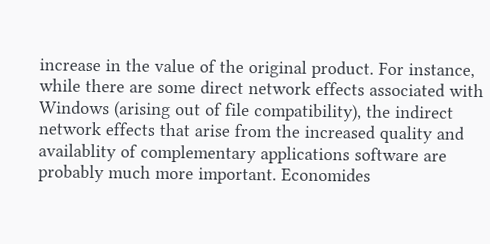increase in the value of the original product. For instance, while there are some direct network effects associated with Windows (arising out of file compatibility), the indirect network effects that arise from the increased quality and availablity of complementary applications software are probably much more important. Economides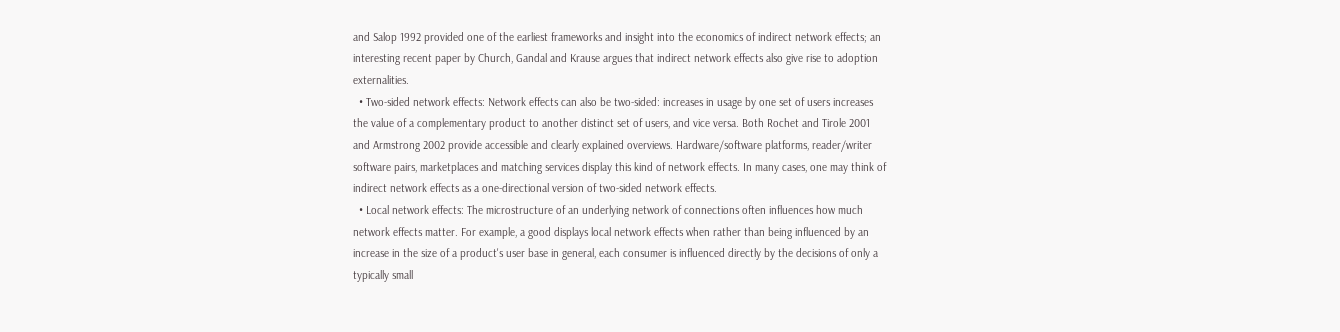and Salop 1992 provided one of the earliest frameworks and insight into the economics of indirect network effects; an interesting recent paper by Church, Gandal and Krause argues that indirect network effects also give rise to adoption externalities.
  • Two-sided network effects: Network effects can also be two-sided: increases in usage by one set of users increases the value of a complementary product to another distinct set of users, and vice versa. Both Rochet and Tirole 2001 and Armstrong 2002 provide accessible and clearly explained overviews. Hardware/software platforms, reader/writer software pairs, marketplaces and matching services display this kind of network effects. In many cases, one may think of indirect network effects as a one-directional version of two-sided network effects.
  • Local network effects: The microstructure of an underlying network of connections often influences how much network effects matter. For example, a good displays local network effects when rather than being influenced by an increase in the size of a product's user base in general, each consumer is influenced directly by the decisions of only a typically small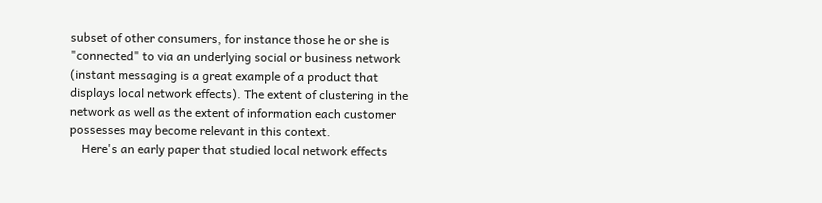subset of other consumers, for instance those he or she is "connected" to via an underlying social or business network (instant messaging is a great example of a product that displays local network effects). The extent of clustering in the network as well as the extent of information each customer possesses may become relevant in this context.
    Here's an early paper that studied local network effects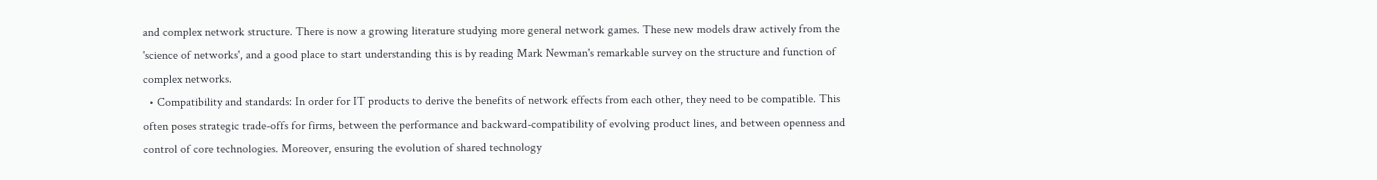and complex network structure. There is now a growing literature studying more general network games. These new models draw actively from the 'science of networks', and a good place to start understanding this is by reading Mark Newman's remarkable survey on the structure and function of complex networks.
  • Compatibility and standards: In order for IT products to derive the benefits of network effects from each other, they need to be compatible. This often poses strategic trade-offs for firms, between the performance and backward-compatibility of evolving product lines, and between openness and control of core technologies. Moreover, ensuring the evolution of shared technology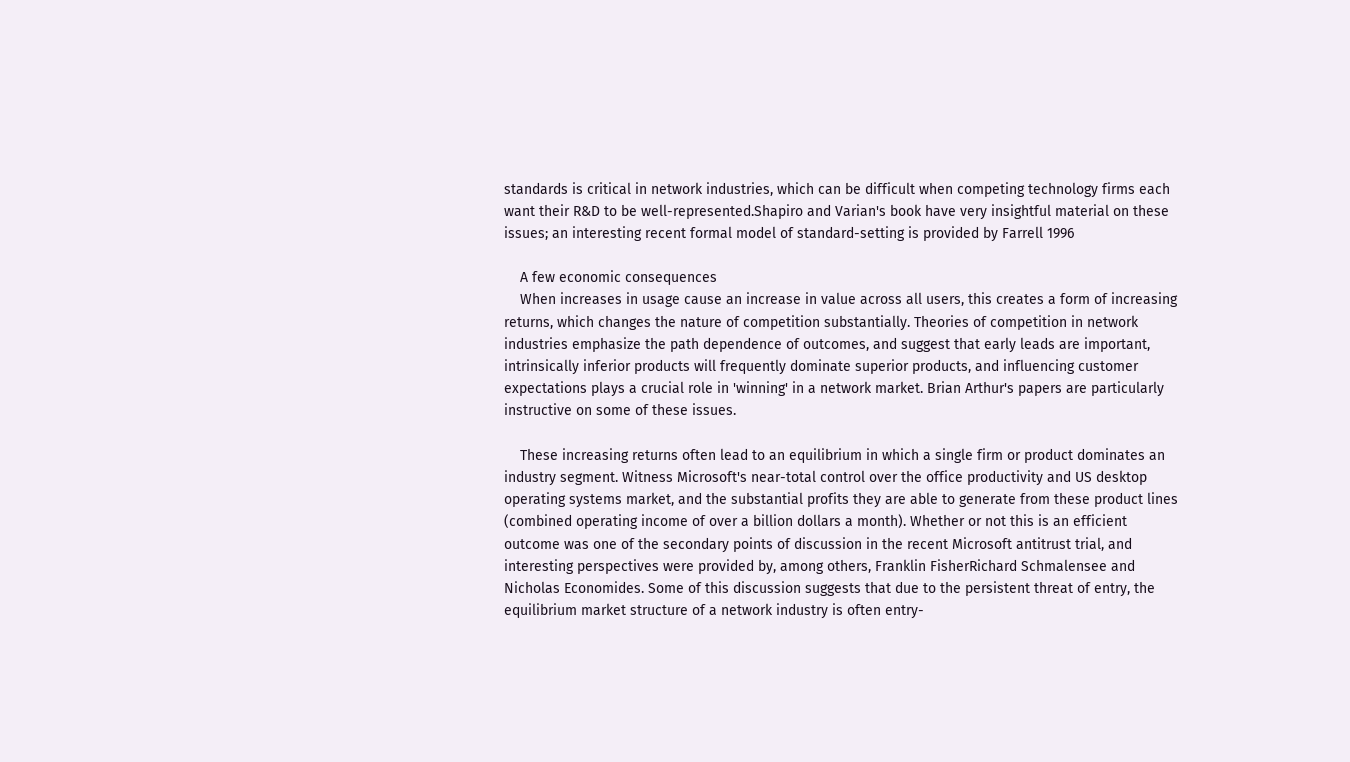standards is critical in network industries, which can be difficult when competing technology firms each want their R&D to be well-represented.Shapiro and Varian's book have very insightful material on these issues; an interesting recent formal model of standard-setting is provided by Farrell 1996

    A few economic consequences
    When increases in usage cause an increase in value across all users, this creates a form of increasing returns, which changes the nature of competition substantially. Theories of competition in network industries emphasize the path dependence of outcomes, and suggest that early leads are important, intrinsically inferior products will frequently dominate superior products, and influencing customer expectations plays a crucial role in 'winning' in a network market. Brian Arthur's papers are particularly instructive on some of these issues.

    These increasing returns often lead to an equilibrium in which a single firm or product dominates an industry segment. Witness Microsoft's near-total control over the office productivity and US desktop operating systems market, and the substantial profits they are able to generate from these product lines (combined operating income of over a billion dollars a month). Whether or not this is an efficient outcome was one of the secondary points of discussion in the recent Microsoft antitrust trial, and interesting perspectives were provided by, among others, Franklin FisherRichard Schmalensee and Nicholas Economides. Some of this discussion suggests that due to the persistent threat of entry, the equilibrium market structure of a network industry is often entry-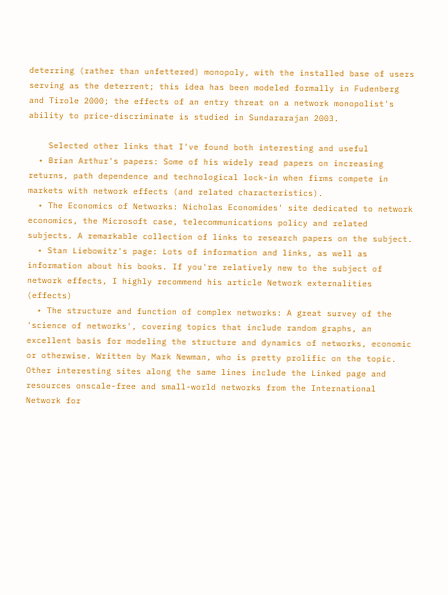deterring (rather than unfettered) monopoly, with the installed base of users serving as the deterrent; this idea has been modeled formally in Fudenberg and Tirole 2000; the effects of an entry threat on a network monopolist's ability to price-discriminate is studied in Sundararajan 2003.

    Selected other links that I've found both interesting and useful
  • Brian Arthur's papers: Some of his widely read papers on increasing returns, path dependence and technological lock-in when firms compete in markets with network effects (and related characteristics).
  • The Economics of Networks: Nicholas Economides' site dedicated to network economics, the Microsoft case, telecommunications policy and related subjects. A remarkable collection of links to research papers on the subject.
  • Stan Liebowitz's page: Lots of information and links, as well as information about his books. If you're relatively new to the subject of network effects, I highly recommend his article Network externalities (effects)
  • The structure and function of complex networks: A great survey of the 'science of networks', covering topics that include random graphs, an excellent basis for modeling the structure and dynamics of networks, economic or otherwise. Written by Mark Newman, who is pretty prolific on the topic. Other interesting sites along the same lines include the Linked page and resources onscale-free and small-world networks from the International Network for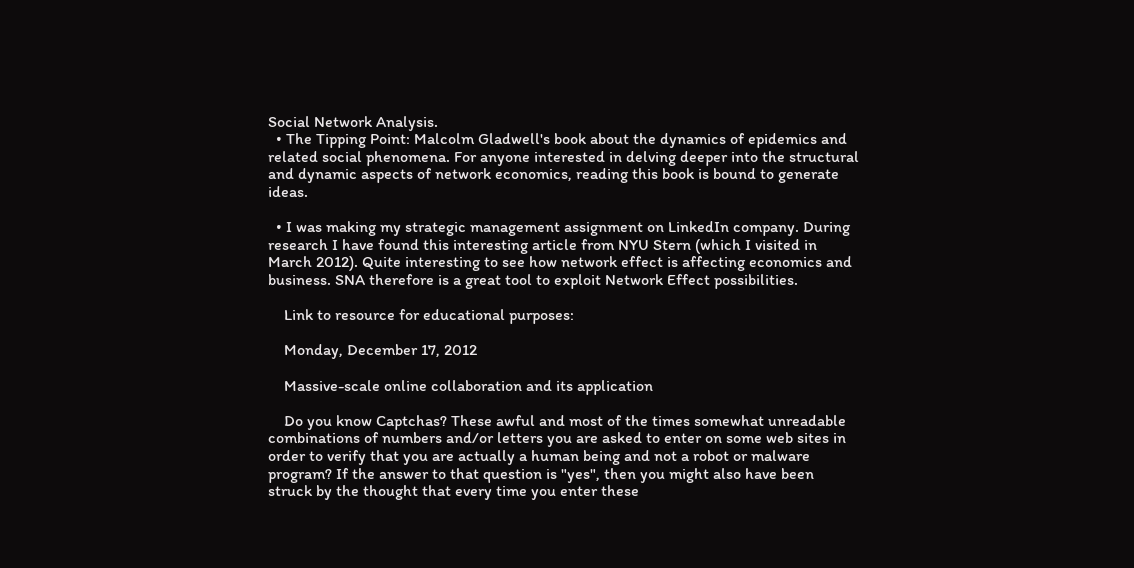Social Network Analysis.
  • The Tipping Point: Malcolm Gladwell's book about the dynamics of epidemics and related social phenomena. For anyone interested in delving deeper into the structural and dynamic aspects of network economics, reading this book is bound to generate ideas.

  • I was making my strategic management assignment on LinkedIn company. During research I have found this interesting article from NYU Stern (which I visited in March 2012). Quite interesting to see how network effect is affecting economics and business. SNA therefore is a great tool to exploit Network Effect possibilities.

    Link to resource for educational purposes:

    Monday, December 17, 2012

    Massive-scale online collaboration and its application

    Do you know Captchas? These awful and most of the times somewhat unreadable combinations of numbers and/or letters you are asked to enter on some web sites in order to verify that you are actually a human being and not a robot or malware program? If the answer to that question is "yes", then you might also have been struck by the thought that every time you enter these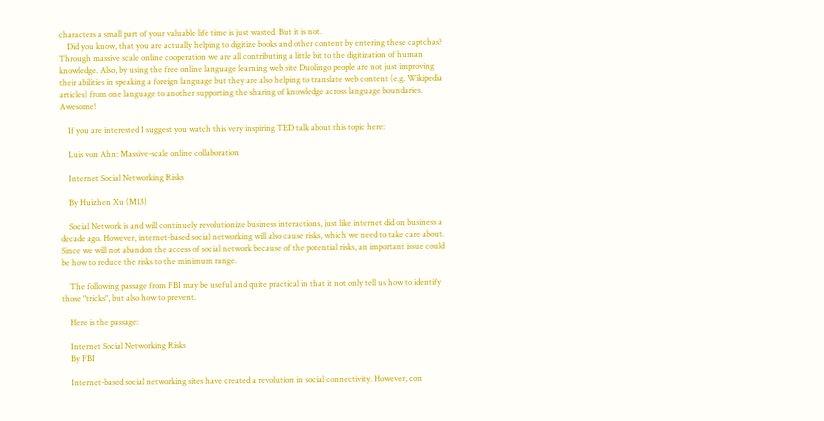characters a small part of your valuable life time is just wasted. But it is not.
    Did you know, that you are actually helping to digitize books and other content by entering these captchas? Through massive scale online cooperation we are all contributing a little bit to the digitization of human knowledge. Also, by using the free online language learning web site Duolingo people are not just improving their abilities in speaking a foreign language but they are also helping to translate web content (e.g. Wikipedia articles) from one language to another supporting the sharing of knowledge across language boundaries. Awesome!

    If you are interested I suggest you watch this very inspiring TED talk about this topic here:

    Luis von Ahn: Massive-scale online collaboration

    Internet Social Networking Risks

    By Huizhen Xu (M13)

    Social Network is and will continuely revolutionize business interactions, just like internet did on business a decade ago. However, internet-based social networking will also cause risks, which we need to take care about. Since we will not abandon the access of social network because of the potential risks, an important issue could be how to reduce the risks to the minimum range.

    The following passage from FBI may be useful and quite practical in that it not only tell us how to identify those "tricks", but also how to prevent.

    Here is the passage:

    Internet Social Networking Risks
    By FBI

    Internet-based social networking sites have created a revolution in social connectivity. However, con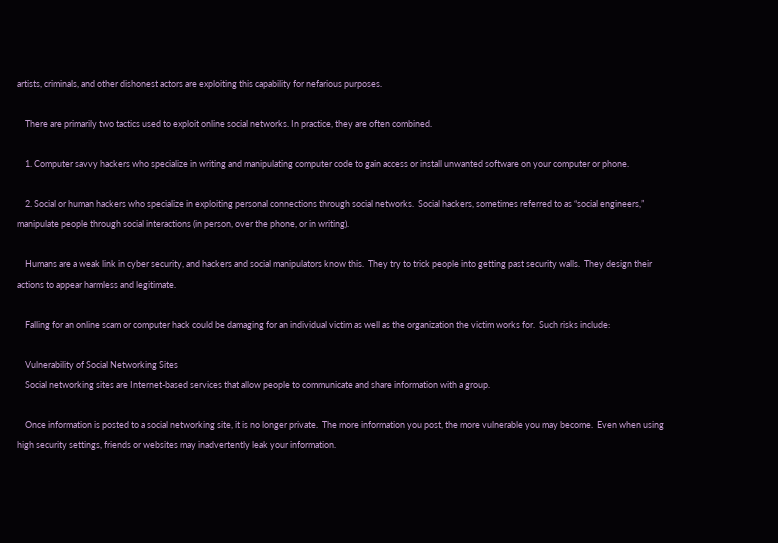artists, criminals, and other dishonest actors are exploiting this capability for nefarious purposes.

    There are primarily two tactics used to exploit online social networks. In practice, they are often combined.

    1. Computer savvy hackers who specialize in writing and manipulating computer code to gain access or install unwanted software on your computer or phone.

    2. Social or human hackers who specialize in exploiting personal connections through social networks.  Social hackers, sometimes referred to as “social engineers,” manipulate people through social interactions (in person, over the phone, or in writing).

    Humans are a weak link in cyber security, and hackers and social manipulators know this.  They try to trick people into getting past security walls.  They design their actions to appear harmless and legitimate.

    Falling for an online scam or computer hack could be damaging for an individual victim as well as the organization the victim works for.  Such risks include:

    Vulnerability of Social Networking Sites
    Social networking sites are Internet-based services that allow people to communicate and share information with a group.

    Once information is posted to a social networking site, it is no longer private.  The more information you post, the more vulnerable you may become.  Even when using high security settings, friends or websites may inadvertently leak your information.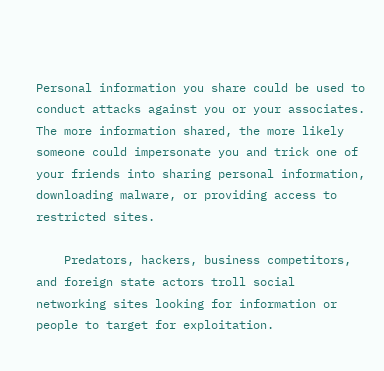Personal information you share could be used to conduct attacks against you or your associates.  The more information shared, the more likely someone could impersonate you and trick one of your friends into sharing personal information, downloading malware, or providing access to restricted sites.

    Predators, hackers, business competitors, and foreign state actors troll social networking sites looking for information or people to target for exploitation.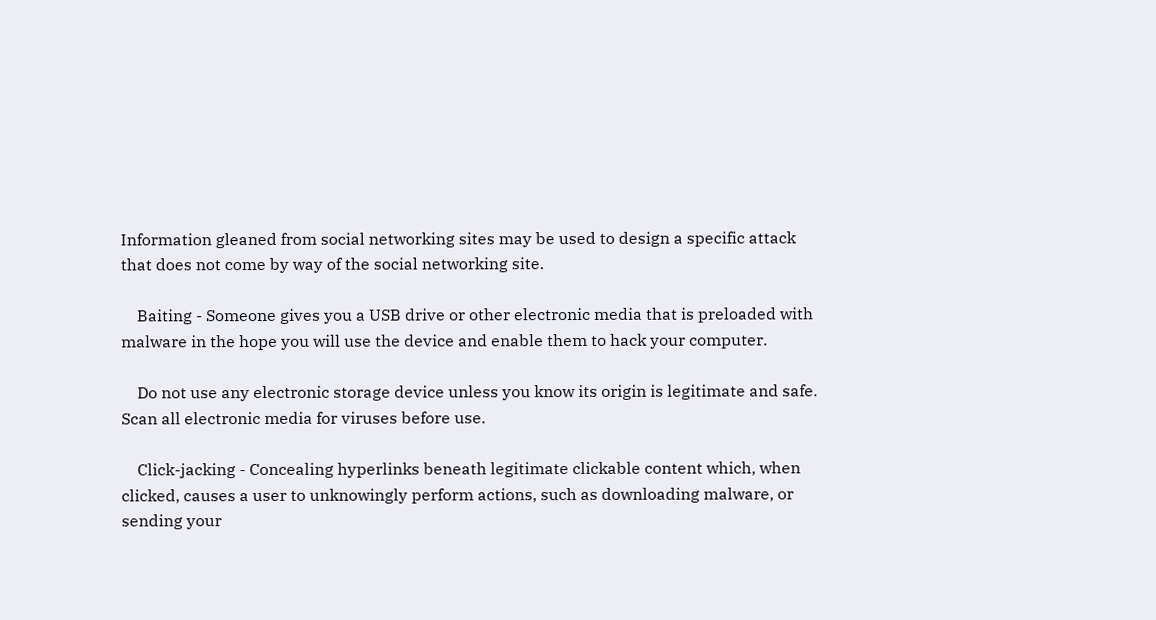Information gleaned from social networking sites may be used to design a specific attack that does not come by way of the social networking site.

    Baiting - Someone gives you a USB drive or other electronic media that is preloaded with malware in the hope you will use the device and enable them to hack your computer.

    Do not use any electronic storage device unless you know its origin is legitimate and safe. Scan all electronic media for viruses before use.

    Click-jacking - Concealing hyperlinks beneath legitimate clickable content which, when clicked, causes a user to unknowingly perform actions, such as downloading malware, or sending your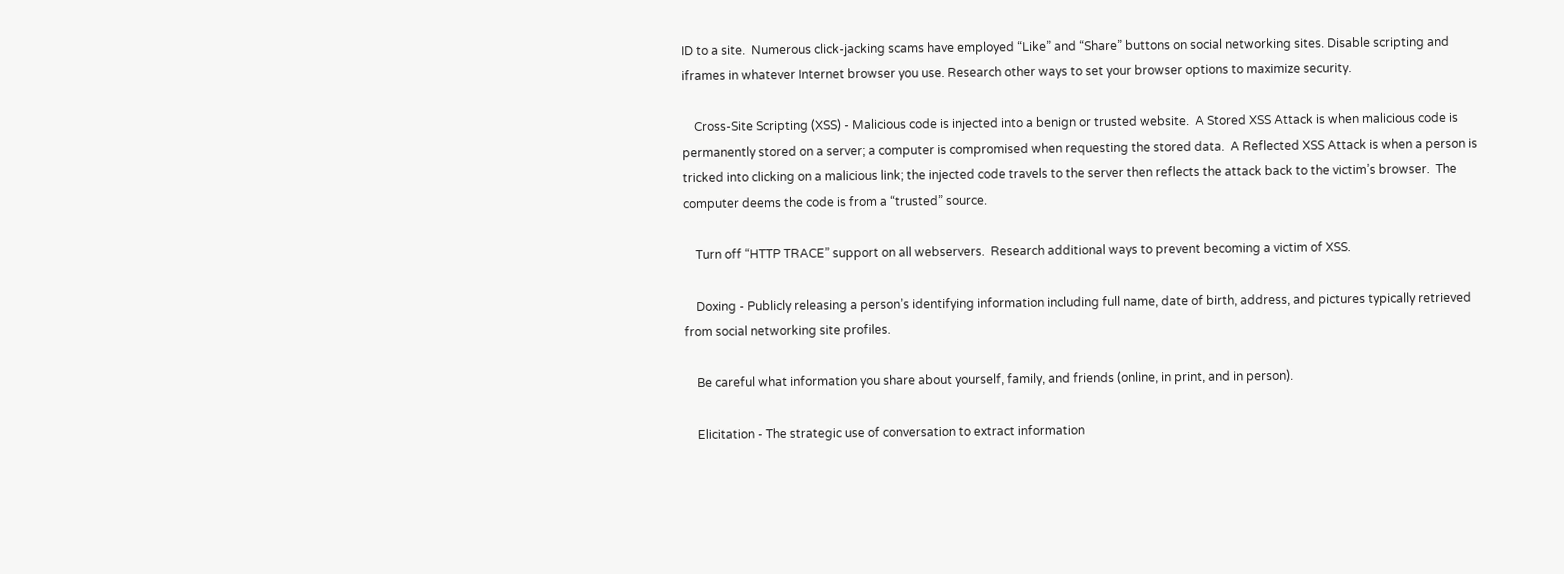ID to a site.  Numerous click-jacking scams have employed “Like” and “Share” buttons on social networking sites. Disable scripting and iframes in whatever Internet browser you use. Research other ways to set your browser options to maximize security.

    Cross-Site Scripting (XSS) - Malicious code is injected into a benign or trusted website.  A Stored XSS Attack is when malicious code is permanently stored on a server; a computer is compromised when requesting the stored data.  A Reflected XSS Attack is when a person is tricked into clicking on a malicious link; the injected code travels to the server then reflects the attack back to the victim’s browser.  The computer deems the code is from a “trusted” source.

    Turn off “HTTP TRACE” support on all webservers.  Research additional ways to prevent becoming a victim of XSS.

    Doxing - Publicly releasing a person’s identifying information including full name, date of birth, address, and pictures typically retrieved from social networking site profiles.

    Be careful what information you share about yourself, family, and friends (online, in print, and in person).

    Elicitation - The strategic use of conversation to extract information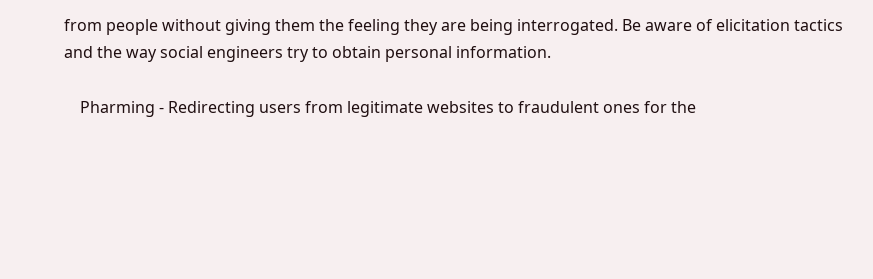from people without giving them the feeling they are being interrogated. Be aware of elicitation tactics and the way social engineers try to obtain personal information.

    Pharming - Redirecting users from legitimate websites to fraudulent ones for the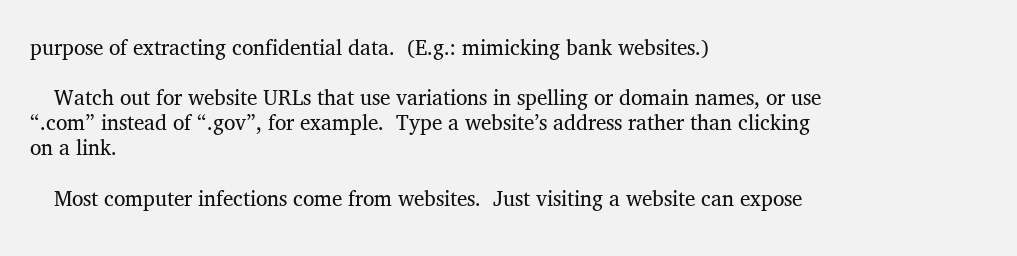purpose of extracting confidential data.  (E.g.: mimicking bank websites.)

    Watch out for website URLs that use variations in spelling or domain names, or use “.com” instead of “.gov”, for example.  Type a website’s address rather than clicking on a link.

    Most computer infections come from websites.  Just visiting a website can expose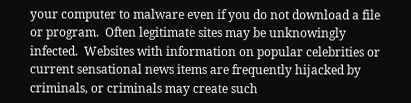your computer to malware even if you do not download a file or program.  Often legitimate sites may be unknowingly infected.  Websites with information on popular celebrities or current sensational news items are frequently hijacked by criminals, or criminals may create such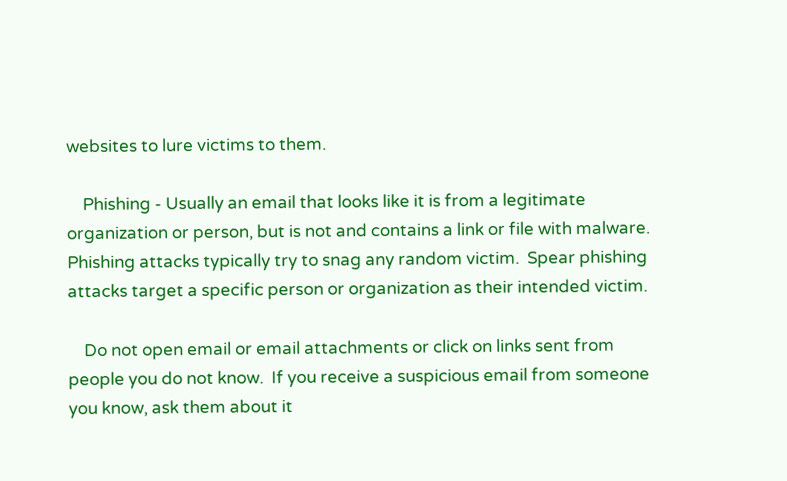websites to lure victims to them.

    Phishing - Usually an email that looks like it is from a legitimate organization or person, but is not and contains a link or file with malware.  Phishing attacks typically try to snag any random victim.  Spear phishing attacks target a specific person or organization as their intended victim.

    Do not open email or email attachments or click on links sent from people you do not know.  If you receive a suspicious email from someone you know, ask them about it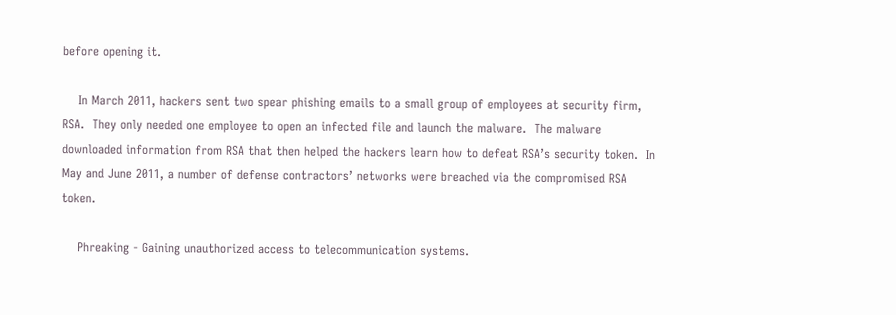before opening it.

    In March 2011, hackers sent two spear phishing emails to a small group of employees at security firm, RSA.  They only needed one employee to open an infected file and launch the malware.  The malware downloaded information from RSA that then helped the hackers learn how to defeat RSA’s security token.  In May and June 2011, a number of defense contractors’ networks were breached via the compromised RSA token.

    Phreaking - Gaining unauthorized access to telecommunication systems.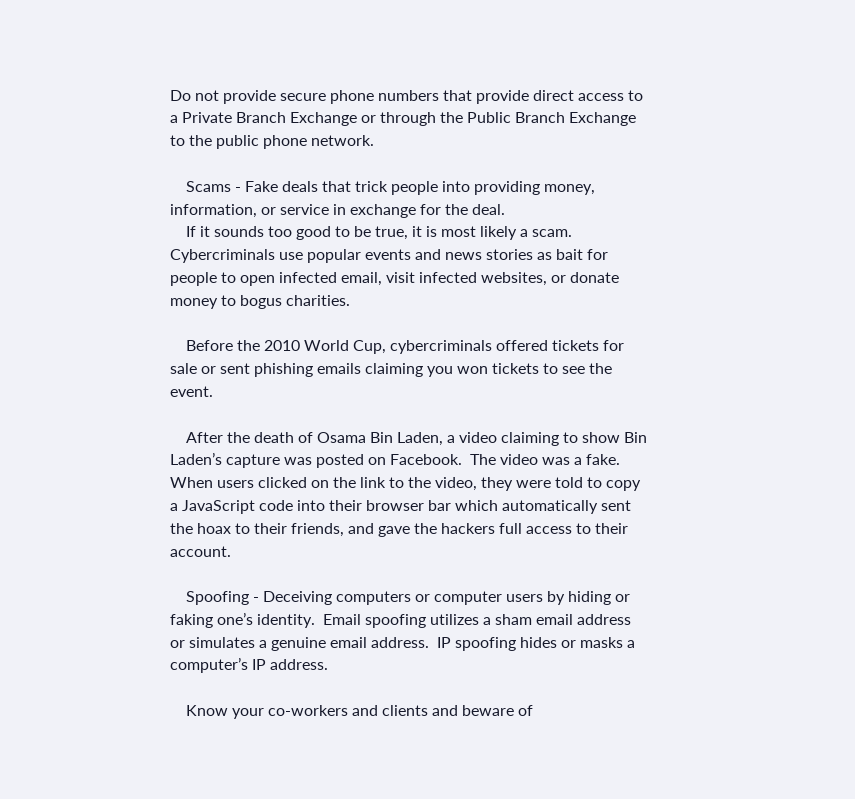Do not provide secure phone numbers that provide direct access to a Private Branch Exchange or through the Public Branch Exchange to the public phone network.

    Scams - Fake deals that trick people into providing money, information, or service in exchange for the deal.
    If it sounds too good to be true, it is most likely a scam.  Cybercriminals use popular events and news stories as bait for people to open infected email, visit infected websites, or donate money to bogus charities.

    Before the 2010 World Cup, cybercriminals offered tickets for sale or sent phishing emails claiming you won tickets to see the event.

    After the death of Osama Bin Laden, a video claiming to show Bin Laden’s capture was posted on Facebook.  The video was a fake.  When users clicked on the link to the video, they were told to copy a JavaScript code into their browser bar which automatically sent the hoax to their friends, and gave the hackers full access to their account.

    Spoofing - Deceiving computers or computer users by hiding or faking one’s identity.  Email spoofing utilizes a sham email address or simulates a genuine email address.  IP spoofing hides or masks a computer’s IP address.

    Know your co-workers and clients and beware of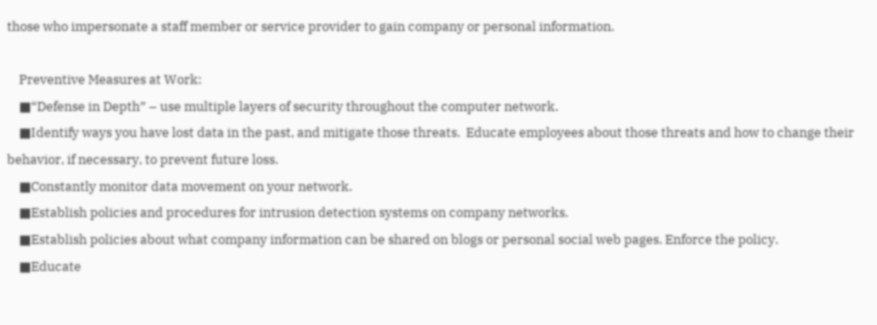those who impersonate a staff member or service provider to gain company or personal information.

    Preventive Measures at Work:
    ■“Defense in Depth” – use multiple layers of security throughout the computer network.
    ■Identify ways you have lost data in the past, and mitigate those threats.  Educate employees about those threats and how to change their behavior, if necessary, to prevent future loss.
    ■Constantly monitor data movement on your network.
    ■Establish policies and procedures for intrusion detection systems on company networks.
    ■Establish policies about what company information can be shared on blogs or personal social web pages. Enforce the policy.
    ■Educate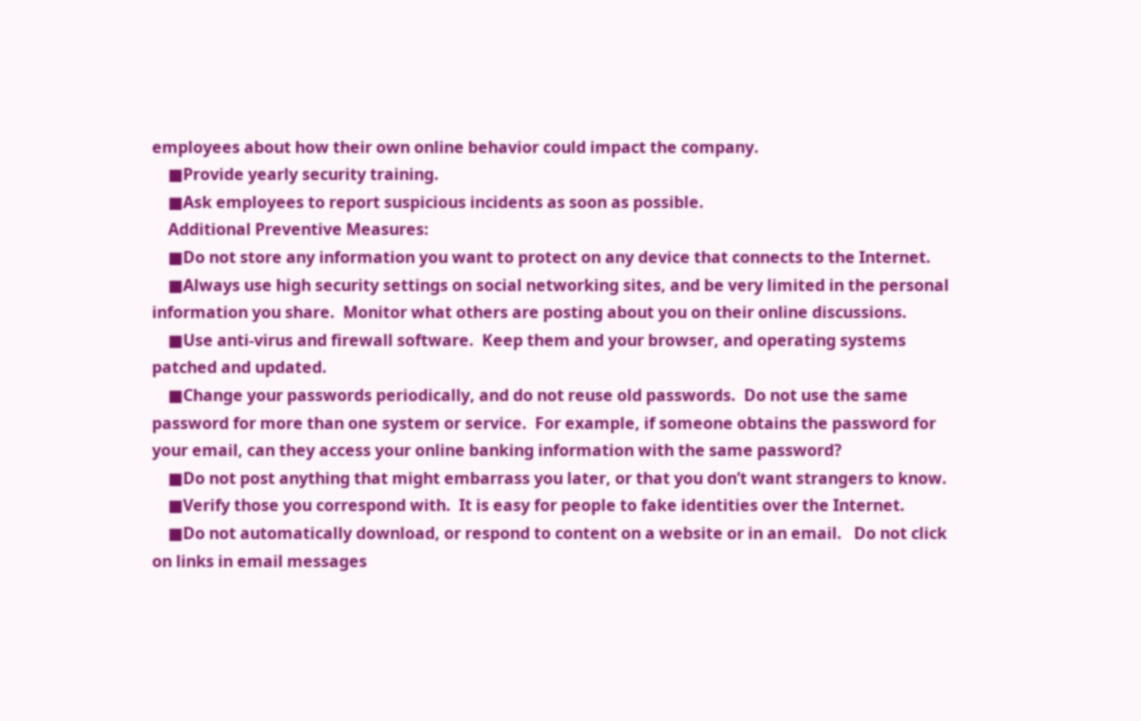employees about how their own online behavior could impact the company.
    ■Provide yearly security training.
    ■Ask employees to report suspicious incidents as soon as possible.
    Additional Preventive Measures:
    ■Do not store any information you want to protect on any device that connects to the Internet.
    ■Always use high security settings on social networking sites, and be very limited in the personal information you share.  Monitor what others are posting about you on their online discussions.
    ■Use anti-virus and firewall software.  Keep them and your browser, and operating systems patched and updated.
    ■Change your passwords periodically, and do not reuse old passwords.  Do not use the same password for more than one system or service.  For example, if someone obtains the password for your email, can they access your online banking information with the same password?
    ■Do not post anything that might embarrass you later, or that you don’t want strangers to know.
    ■Verify those you correspond with.  It is easy for people to fake identities over the Internet.
    ■Do not automatically download, or respond to content on a website or in an email.   Do not click on links in email messages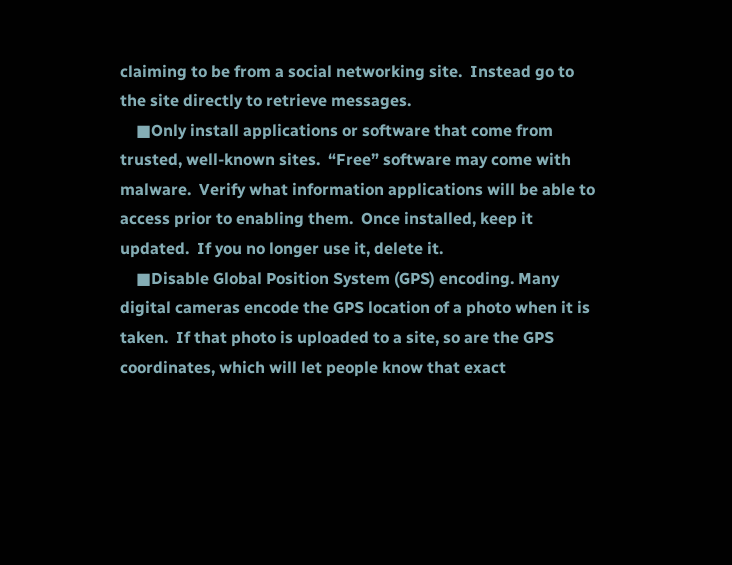claiming to be from a social networking site.  Instead go to the site directly to retrieve messages.
    ■Only install applications or software that come from trusted, well-known sites.  “Free” software may come with malware.  Verify what information applications will be able to access prior to enabling them.  Once installed, keep it updated.  If you no longer use it, delete it.
    ■Disable Global Position System (GPS) encoding. Many digital cameras encode the GPS location of a photo when it is taken.  If that photo is uploaded to a site, so are the GPS coordinates, which will let people know that exact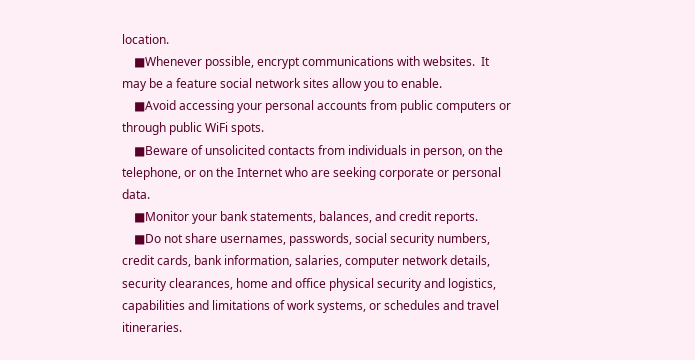location.
    ■Whenever possible, encrypt communications with websites.  It may be a feature social network sites allow you to enable.
    ■Avoid accessing your personal accounts from public computers or through public WiFi spots.
    ■Beware of unsolicited contacts from individuals in person, on the telephone, or on the Internet who are seeking corporate or personal data.
    ■Monitor your bank statements, balances, and credit reports.
    ■Do not share usernames, passwords, social security numbers, credit cards, bank information, salaries, computer network details, security clearances, home and office physical security and logistics, capabilities and limitations of work systems, or schedules and travel itineraries.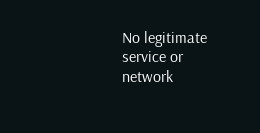No legitimate service or network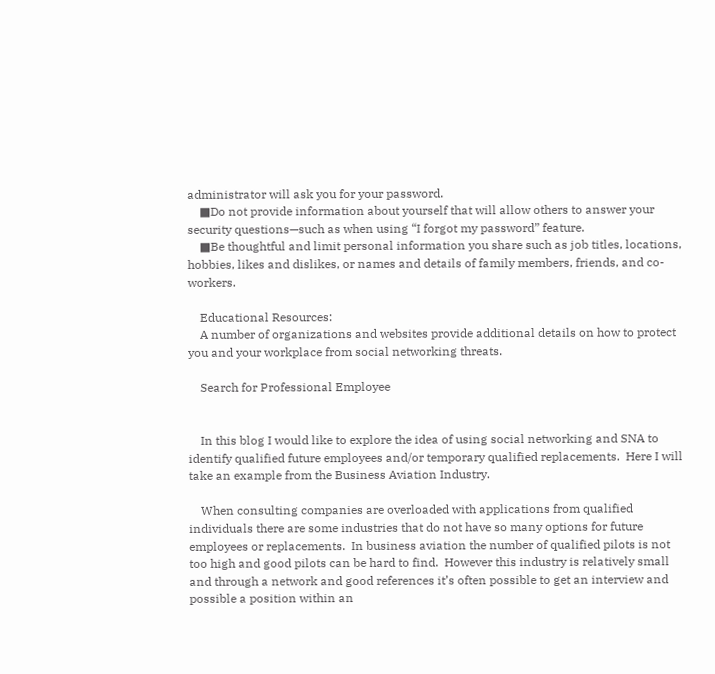administrator will ask you for your password.
    ■Do not provide information about yourself that will allow others to answer your security questions—such as when using “I forgot my password” feature.
    ■Be thoughtful and limit personal information you share such as job titles, locations, hobbies, likes and dislikes, or names and details of family members, friends, and co-workers.

    Educational Resources:
    A number of organizations and websites provide additional details on how to protect you and your workplace from social networking threats.

    Search for Professional Employee


    In this blog I would like to explore the idea of using social networking and SNA to identify qualified future employees and/or temporary qualified replacements.  Here I will take an example from the Business Aviation Industry.

    When consulting companies are overloaded with applications from qualified individuals there are some industries that do not have so many options for future employees or replacements.  In business aviation the number of qualified pilots is not too high and good pilots can be hard to find.  However this industry is relatively small and through a network and good references it’s often possible to get an interview and possible a position within an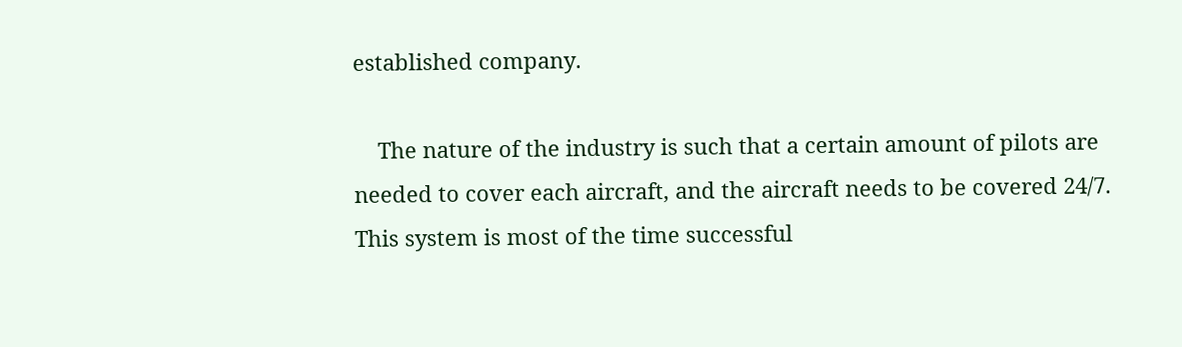established company.

    The nature of the industry is such that a certain amount of pilots are needed to cover each aircraft, and the aircraft needs to be covered 24/7.  This system is most of the time successful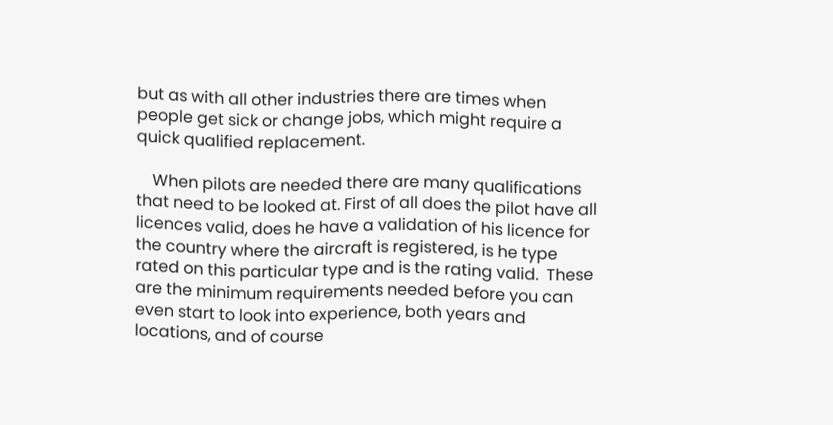but as with all other industries there are times when people get sick or change jobs, which might require a quick qualified replacement.

    When pilots are needed there are many qualifications that need to be looked at. First of all does the pilot have all licences valid, does he have a validation of his licence for the country where the aircraft is registered, is he type rated on this particular type and is the rating valid.  These are the minimum requirements needed before you can even start to look into experience, both years and locations, and of course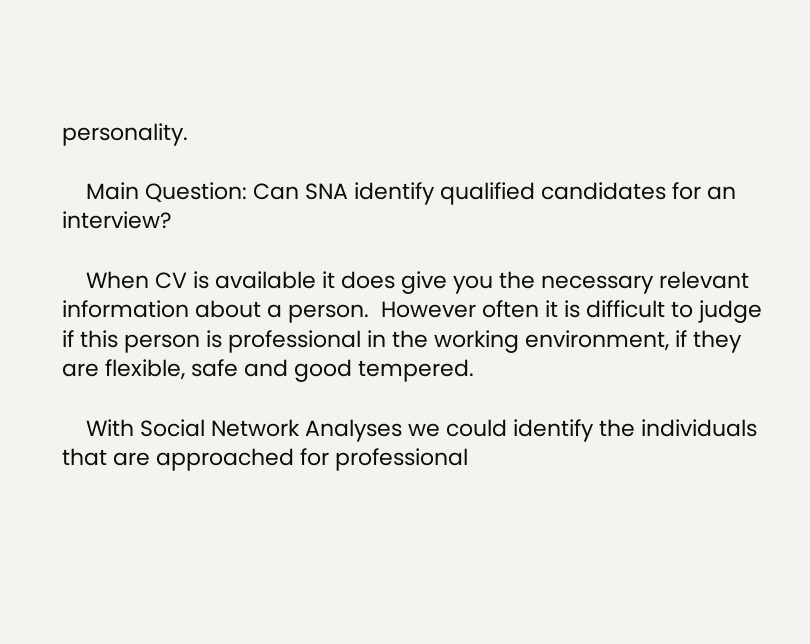personality.

    Main Question: Can SNA identify qualified candidates for an interview?

    When CV is available it does give you the necessary relevant information about a person.  However often it is difficult to judge if this person is professional in the working environment, if they are flexible, safe and good tempered.

    With Social Network Analyses we could identify the individuals that are approached for professional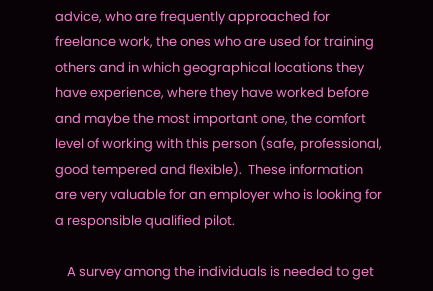advice, who are frequently approached for freelance work, the ones who are used for training others and in which geographical locations they have experience, where they have worked before and maybe the most important one, the comfort level of working with this person (safe, professional, good tempered and flexible).  These information are very valuable for an employer who is looking for a responsible qualified pilot.

    A survey among the individuals is needed to get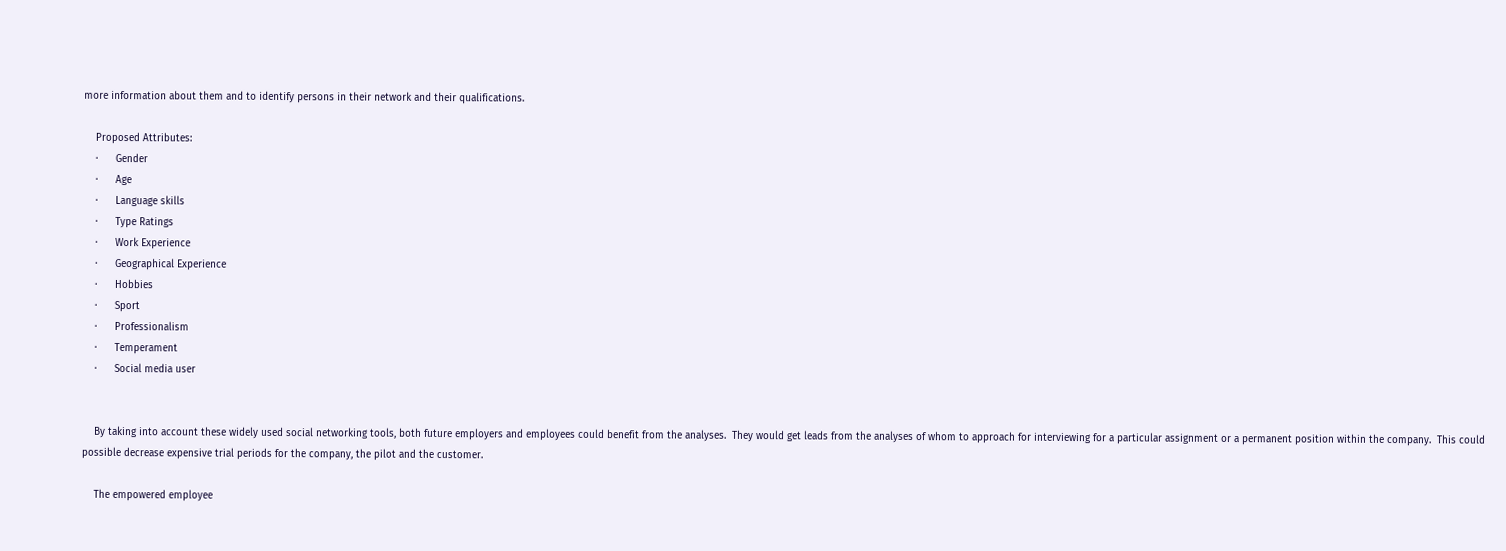more information about them and to identify persons in their network and their qualifications.

    Proposed Attributes:
    ·      Gender
    ·      Age
    ·      Language skills
    ·      Type Ratings
    ·      Work Experience
    ·      Geographical Experience
    ·      Hobbies
    ·      Sport
    ·      Professionalism
    ·      Temperament
    ·      Social media user


    By taking into account these widely used social networking tools, both future employers and employees could benefit from the analyses.  They would get leads from the analyses of whom to approach for interviewing for a particular assignment or a permanent position within the company.  This could possible decrease expensive trial periods for the company, the pilot and the customer.

    The empowered employee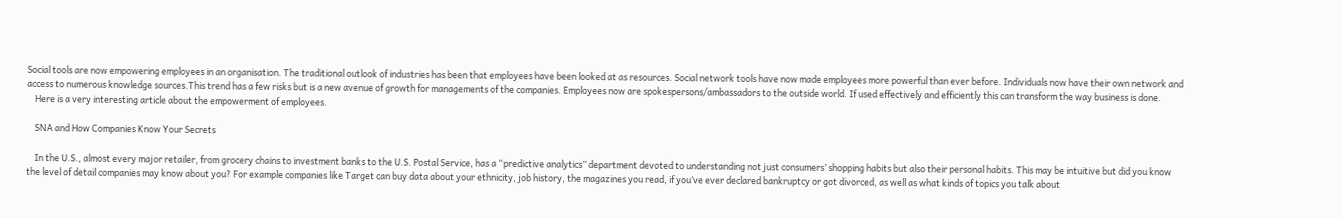Social tools are now empowering employees in an organisation. The traditional outlook of industries has been that employees have been looked at as resources. Social network tools have now made employees more powerful than ever before. Individuals now have their own network and access to numerous knowledge sources.This trend has a few risks but is a new avenue of growth for managements of the companies. Employees now are spokespersons/ambassadors to the outside world. If used effectively and efficiently this can transform the way business is done.
    Here is a very interesting article about the empowerment of employees.

    SNA and How Companies Know Your Secrets

    In the U.S., almost every major retailer, from grocery chains to investment banks to the U.S. Postal Service, has a “predictive analytics” department devoted to understanding not just consumers’ shopping habits but also their personal habits. This may be intuitive but did you know the level of detail companies may know about you? For example companies like Target can buy data about your ethnicity, job history, the magazines you read, if you’ve ever declared bankruptcy or got divorced, as well as what kinds of topics you talk about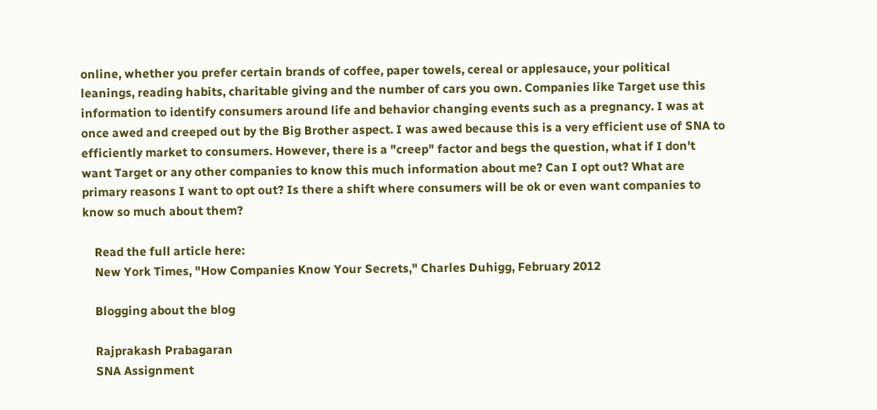online, whether you prefer certain brands of coffee, paper towels, cereal or applesauce, your political leanings, reading habits, charitable giving and the number of cars you own. Companies like Target use this information to identify consumers around life and behavior changing events such as a pregnancy. I was at once awed and creeped out by the Big Brother aspect. I was awed because this is a very efficient use of SNA to efficiently market to consumers. However, there is a "creep" factor and begs the question, what if I don't want Target or any other companies to know this much information about me? Can I opt out? What are primary reasons I want to opt out? Is there a shift where consumers will be ok or even want companies to know so much about them?

    Read the full article here:
    New York Times, "How Companies Know Your Secrets," Charles Duhigg, February 2012

    Blogging about the blog

    Rajprakash Prabagaran
    SNA Assignment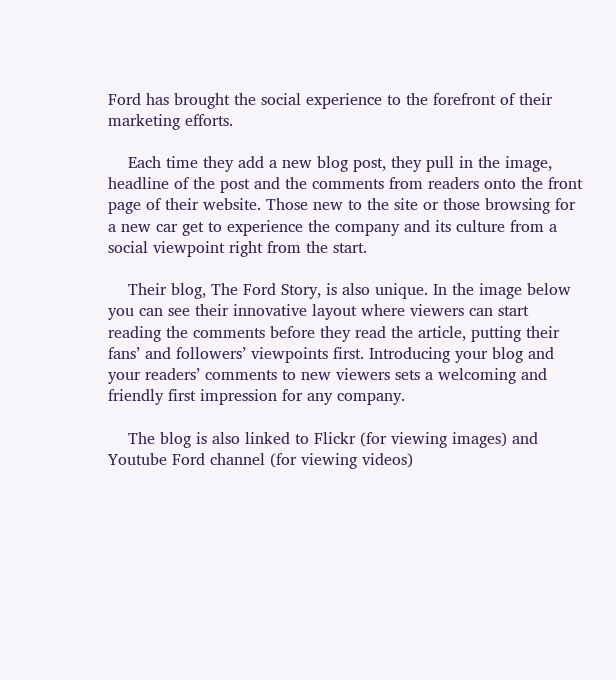Ford has brought the social experience to the forefront of their marketing efforts.

    Each time they add a new blog post, they pull in the image, headline of the post and the comments from readers onto the front page of their website. Those new to the site or those browsing for a new car get to experience the company and its culture from a social viewpoint right from the start.

    Their blog, The Ford Story, is also unique. In the image below you can see their innovative layout where viewers can start reading the comments before they read the article, putting their fans’ and followers’ viewpoints first. Introducing your blog and your readers’ comments to new viewers sets a welcoming and friendly first impression for any company.

    The blog is also linked to Flickr (for viewing images) and Youtube Ford channel (for viewing videos)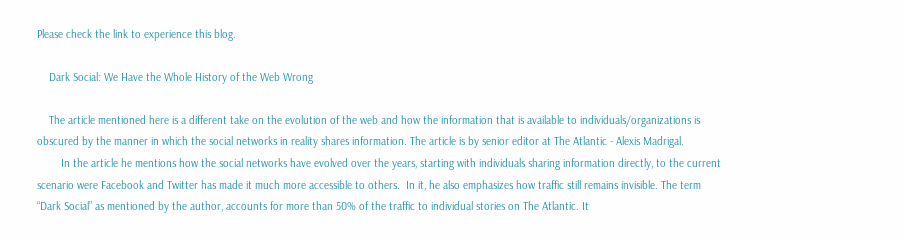Please check the link to experience this blog.

    Dark Social: We Have the Whole History of the Web Wrong

    The article mentioned here is a different take on the evolution of the web and how the information that is available to individuals/organizations is obscured by the manner in which the social networks in reality shares information. The article is by senior editor at The Atlantic - Alexis Madrigal.
        In the article he mentions how the social networks have evolved over the years, starting with individuals sharing information directly, to the current scenario were Facebook and Twitter has made it much more accessible to others.  In it, he also emphasizes how traffic still remains invisible. The term “Dark Social” as mentioned by the author, accounts for more than 50% of the traffic to individual stories on The Atlantic. It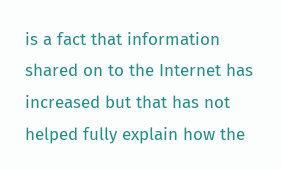is a fact that information shared on to the Internet has increased but that has not helped fully explain how the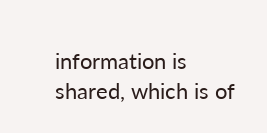information is shared, which is of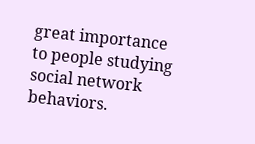great importance to people studying social network behaviors.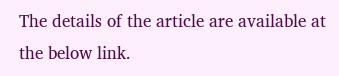The details of the article are available at the below link.